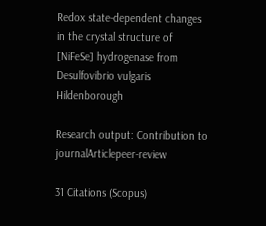Redox state-dependent changes in the crystal structure of [NiFeSe] hydrogenase from Desulfovibrio vulgaris Hildenborough

Research output: Contribution to journalArticlepeer-review

31 Citations (Scopus)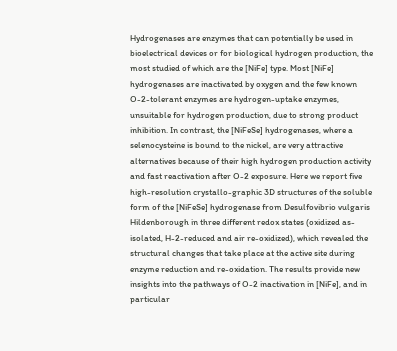Hydrogenases are enzymes that can potentially be used in bioelectrical devices or for biological hydrogen production, the most studied of which are the [NiFe] type. Most [NiFe] hydrogenases are inactivated by oxygen and the few known O-2-tolerant enzymes are hydrogen-uptake enzymes, unsuitable for hydrogen production, due to strong product inhibition. In contrast, the [NiFeSe] hydrogenases, where a selenocysteine is bound to the nickel, are very attractive alternatives because of their high hydrogen production activity and fast reactivation after O-2 exposure. Here we report five high-resolution crystallo-graphic 3D structures of the soluble form of the [NiFeSe] hydrogenase from Desulfovibrio vulgaris Hildenborough in three different redox states (oxidized as-isolated, H-2-reduced and air re-oxidized), which revealed the structural changes that take place at the active site during enzyme reduction and re-oxidation. The results provide new insights into the pathways of O-2 inactivation in [NiFe], and in particular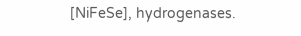[NiFeSe], hydrogenases.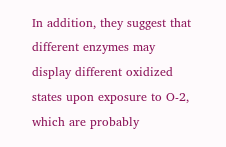In addition, they suggest that different enzymes may display different oxidized states upon exposure to O-2, which are probably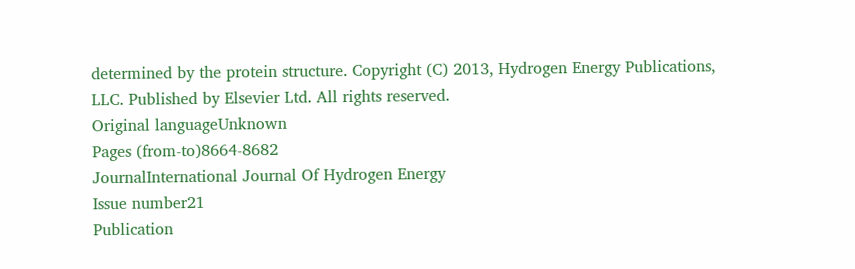determined by the protein structure. Copyright (C) 2013, Hydrogen Energy Publications, LLC. Published by Elsevier Ltd. All rights reserved.
Original languageUnknown
Pages (from-to)8664-8682
JournalInternational Journal Of Hydrogen Energy
Issue number21
Publication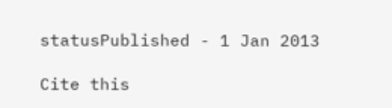statusPublished - 1 Jan 2013

Cite this